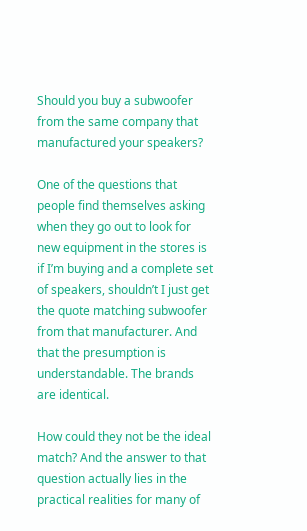Should you buy a subwoofer from the same company that manufactured your speakers?

One of the questions that people find themselves asking when they go out to look for new equipment in the stores is if I’m buying and a complete set of speakers, shouldn’t I just get the quote matching subwoofer from that manufacturer. And that the presumption is understandable. The brands are identical.

How could they not be the ideal match? And the answer to that question actually lies in the practical realities for many of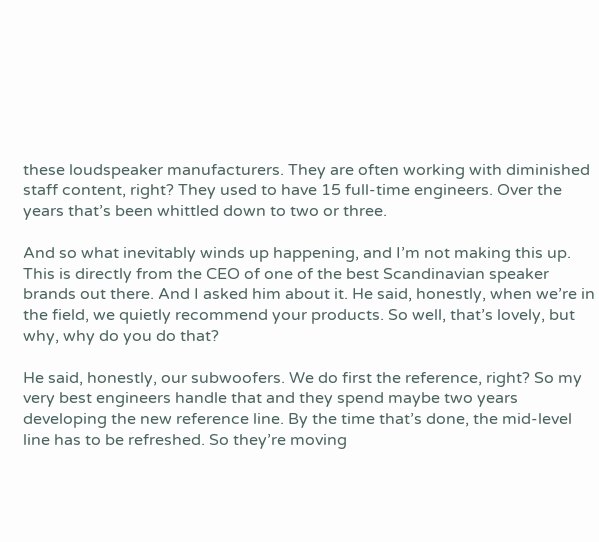these loudspeaker manufacturers. They are often working with diminished staff content, right? They used to have 15 full-time engineers. Over the years that’s been whittled down to two or three.

And so what inevitably winds up happening, and I’m not making this up. This is directly from the CEO of one of the best Scandinavian speaker brands out there. And I asked him about it. He said, honestly, when we’re in the field, we quietly recommend your products. So well, that’s lovely, but why, why do you do that?

He said, honestly, our subwoofers. We do first the reference, right? So my very best engineers handle that and they spend maybe two years developing the new reference line. By the time that’s done, the mid-level line has to be refreshed. So they’re moving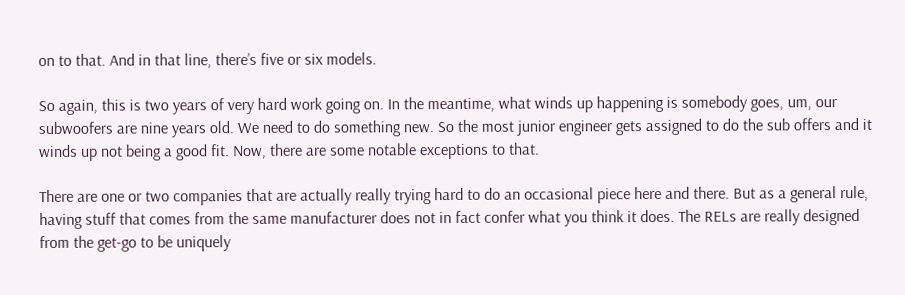on to that. And in that line, there’s five or six models.

So again, this is two years of very hard work going on. In the meantime, what winds up happening is somebody goes, um, our subwoofers are nine years old. We need to do something new. So the most junior engineer gets assigned to do the sub offers and it winds up not being a good fit. Now, there are some notable exceptions to that.

There are one or two companies that are actually really trying hard to do an occasional piece here and there. But as a general rule, having stuff that comes from the same manufacturer does not in fact confer what you think it does. The RELs are really designed from the get-go to be uniquely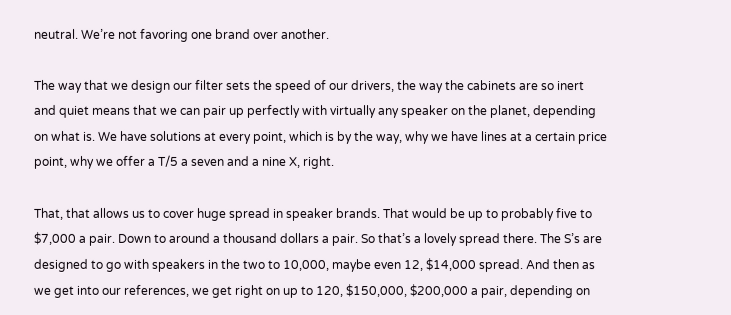neutral. We’re not favoring one brand over another.

The way that we design our filter sets the speed of our drivers, the way the cabinets are so inert and quiet means that we can pair up perfectly with virtually any speaker on the planet, depending on what is. We have solutions at every point, which is by the way, why we have lines at a certain price point, why we offer a T/5 a seven and a nine X, right.

That, that allows us to cover huge spread in speaker brands. That would be up to probably five to $7,000 a pair. Down to around a thousand dollars a pair. So that’s a lovely spread there. The S’s are designed to go with speakers in the two to 10,000, maybe even 12, $14,000 spread. And then as we get into our references, we get right on up to 120, $150,000, $200,000 a pair, depending on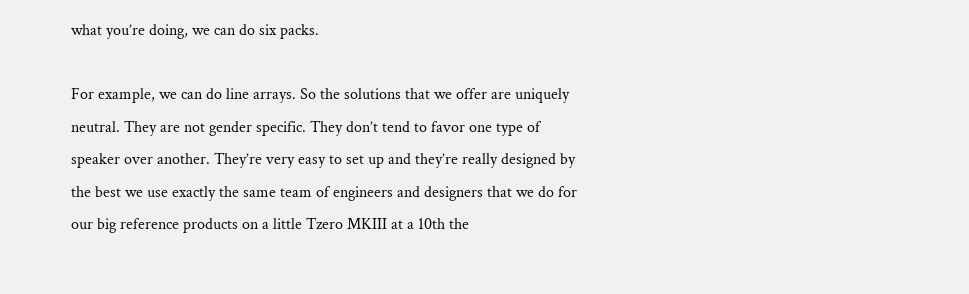what you’re doing, we can do six packs.

For example, we can do line arrays. So the solutions that we offer are uniquely neutral. They are not gender specific. They don’t tend to favor one type of speaker over another. They’re very easy to set up and they’re really designed by the best we use exactly the same team of engineers and designers that we do for our big reference products on a little Tzero MKIII at a 10th the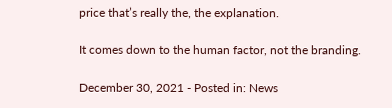price that’s really the, the explanation.

It comes down to the human factor, not the branding.

December 30, 2021 - Posted in: News